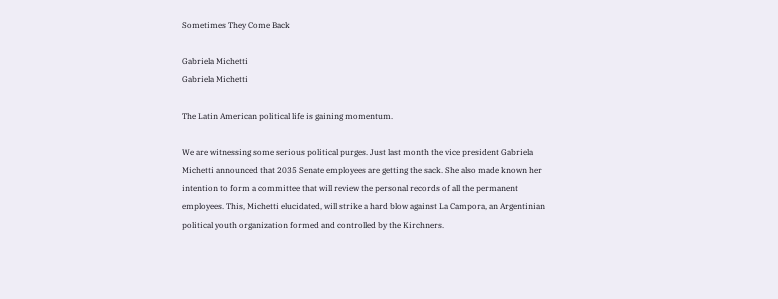Sometimes They Come Back

Gabriela Michetti
Gabriela Michetti

The Latin American political life is gaining momentum.

We are witnessing some serious political purges. Just last month the vice president Gabriela Michetti announced that 2035 Senate employees are getting the sack. She also made known her intention to form a committee that will review the personal records of all the permanent employees. This, Michetti elucidated, will strike a hard blow against La Campora, an Argentinian political youth organization formed and controlled by the Kirchners.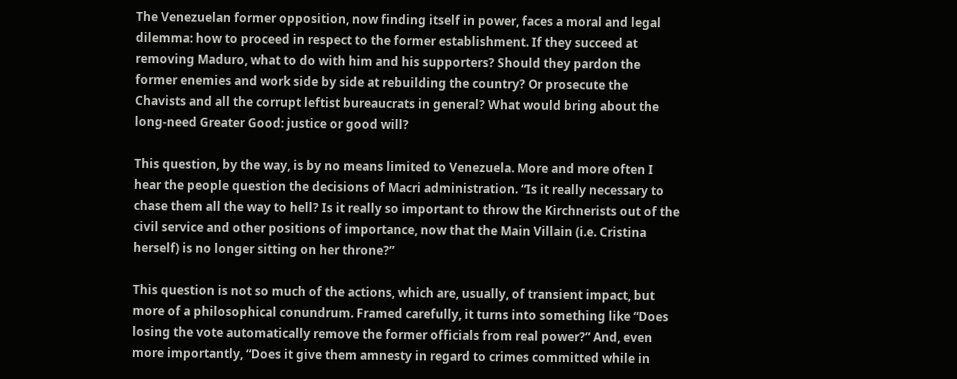The Venezuelan former opposition, now finding itself in power, faces a moral and legal dilemma: how to proceed in respect to the former establishment. If they succeed at removing Maduro, what to do with him and his supporters? Should they pardon the former enemies and work side by side at rebuilding the country? Or prosecute the Chavists and all the corrupt leftist bureaucrats in general? What would bring about the long-need Greater Good: justice or good will?

This question, by the way, is by no means limited to Venezuela. More and more often I hear the people question the decisions of Macri administration. “Is it really necessary to chase them all the way to hell? Is it really so important to throw the Kirchnerists out of the civil service and other positions of importance, now that the Main Villain (i.e. Cristina herself) is no longer sitting on her throne?”

This question is not so much of the actions, which are, usually, of transient impact, but more of a philosophical conundrum. Framed carefully, it turns into something like “Does losing the vote automatically remove the former officials from real power?” And, even more importantly, “Does it give them amnesty in regard to crimes committed while in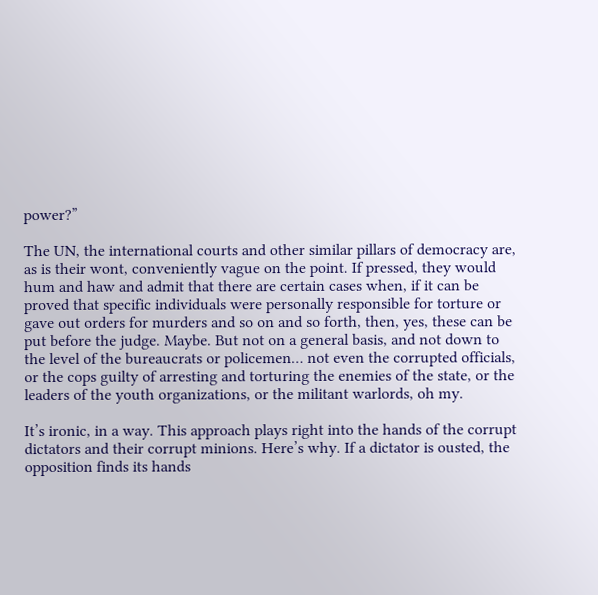power?”

The UN, the international courts and other similar pillars of democracy are, as is their wont, conveniently vague on the point. If pressed, they would hum and haw and admit that there are certain cases when, if it can be proved that specific individuals were personally responsible for torture or gave out orders for murders and so on and so forth, then, yes, these can be put before the judge. Maybe. But not on a general basis, and not down to the level of the bureaucrats or policemen… not even the corrupted officials, or the cops guilty of arresting and torturing the enemies of the state, or the leaders of the youth organizations, or the militant warlords, oh my.

It’s ironic, in a way. This approach plays right into the hands of the corrupt dictators and their corrupt minions. Here’s why. If a dictator is ousted, the opposition finds its hands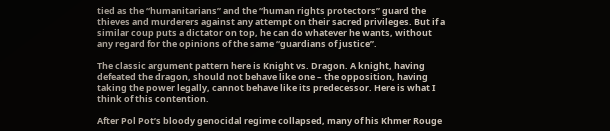tied as the “humanitarians” and the “human rights protectors” guard the thieves and murderers against any attempt on their sacred privileges. But if a similar coup puts a dictator on top, he can do whatever he wants, without any regard for the opinions of the same “guardians of justice”.

The classic argument pattern here is Knight vs. Dragon. A knight, having defeated the dragon, should not behave like one – the opposition, having taking the power legally, cannot behave like its predecessor. Here is what I think of this contention.

After Pol Pot’s bloody genocidal regime collapsed, many of his Khmer Rouge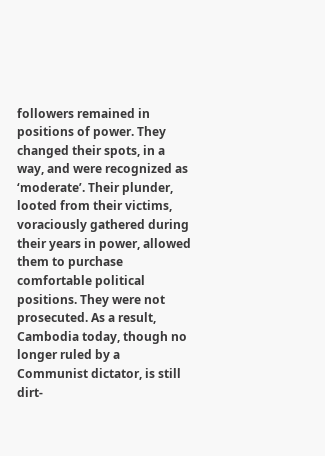followers remained in positions of power. They changed their spots, in a way, and were recognized as ‘moderate’. Their plunder, looted from their victims, voraciously gathered during their years in power, allowed them to purchase comfortable political positions. They were not prosecuted. As a result, Cambodia today, though no longer ruled by a Communist dictator, is still dirt-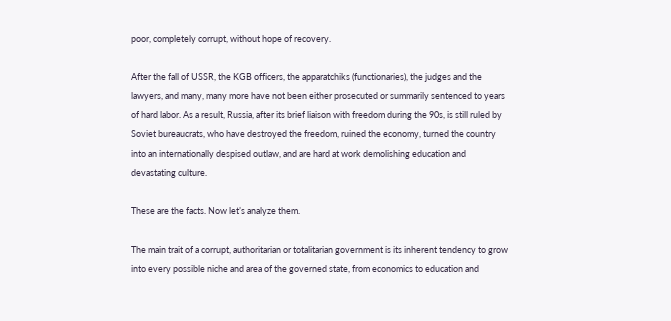poor, completely corrupt, without hope of recovery.

After the fall of USSR, the KGB officers, the apparatchiks (functionaries), the judges and the lawyers, and many, many more have not been either prosecuted or summarily sentenced to years of hard labor. As a result, Russia, after its brief liaison with freedom during the 90s, is still ruled by Soviet bureaucrats, who have destroyed the freedom, ruined the economy, turned the country into an internationally despised outlaw, and are hard at work demolishing education and devastating culture.

These are the facts. Now let’s analyze them.

The main trait of a corrupt, authoritarian or totalitarian government is its inherent tendency to grow into every possible niche and area of the governed state, from economics to education and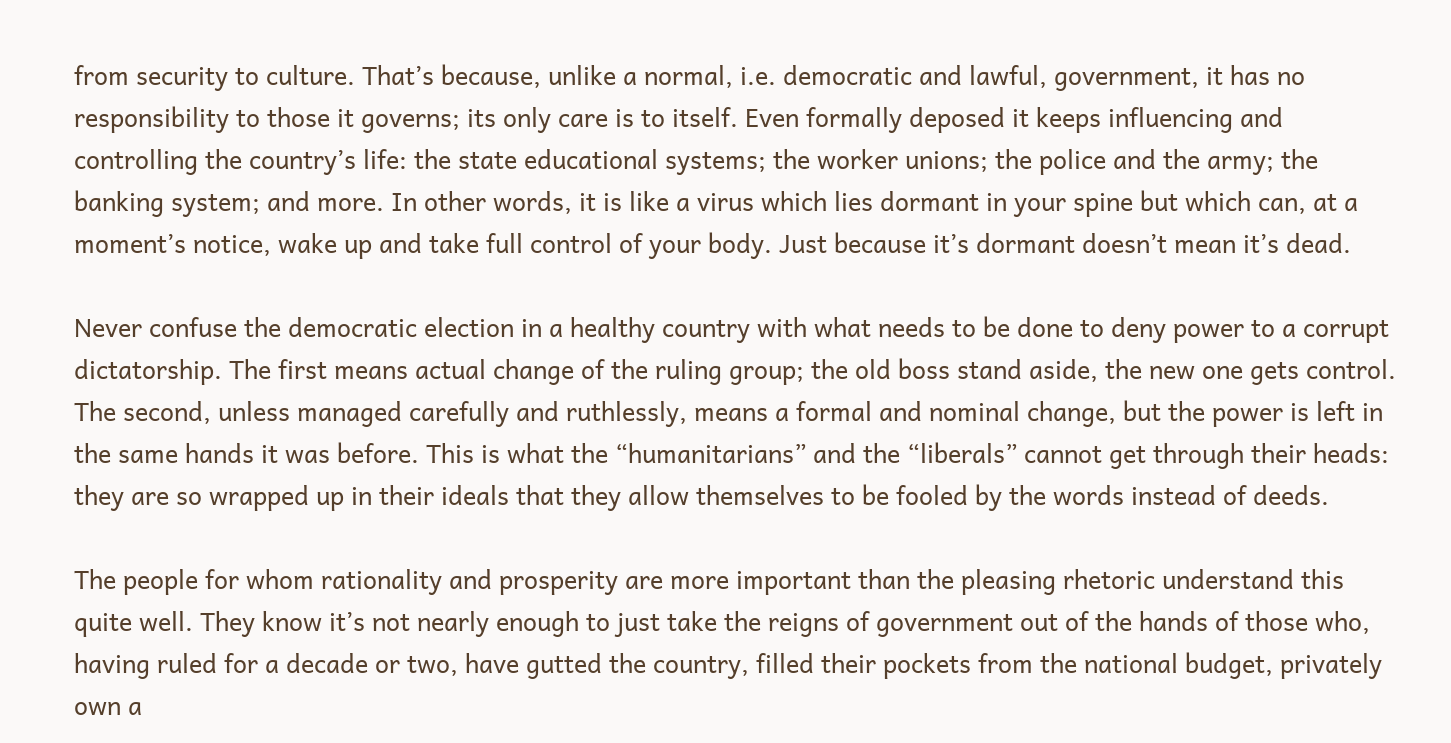from security to culture. That’s because, unlike a normal, i.e. democratic and lawful, government, it has no responsibility to those it governs; its only care is to itself. Even formally deposed it keeps influencing and controlling the country’s life: the state educational systems; the worker unions; the police and the army; the banking system; and more. In other words, it is like a virus which lies dormant in your spine but which can, at a moment’s notice, wake up and take full control of your body. Just because it’s dormant doesn’t mean it’s dead.

Never confuse the democratic election in a healthy country with what needs to be done to deny power to a corrupt dictatorship. The first means actual change of the ruling group; the old boss stand aside, the new one gets control. The second, unless managed carefully and ruthlessly, means a formal and nominal change, but the power is left in the same hands it was before. This is what the “humanitarians” and the “liberals” cannot get through their heads: they are so wrapped up in their ideals that they allow themselves to be fooled by the words instead of deeds.

The people for whom rationality and prosperity are more important than the pleasing rhetoric understand this quite well. They know it’s not nearly enough to just take the reigns of government out of the hands of those who, having ruled for a decade or two, have gutted the country, filled their pockets from the national budget, privately own a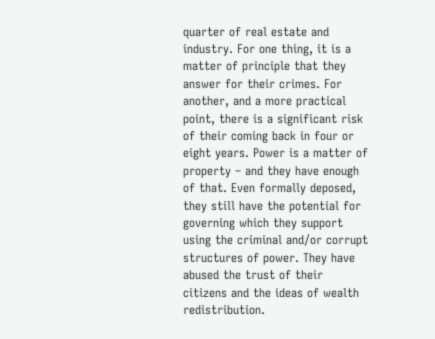quarter of real estate and industry. For one thing, it is a matter of principle that they answer for their crimes. For another, and a more practical point, there is a significant risk of their coming back in four or eight years. Power is a matter of property – and they have enough of that. Even formally deposed, they still have the potential for governing which they support using the criminal and/or corrupt structures of power. They have abused the trust of their citizens and the ideas of wealth redistribution.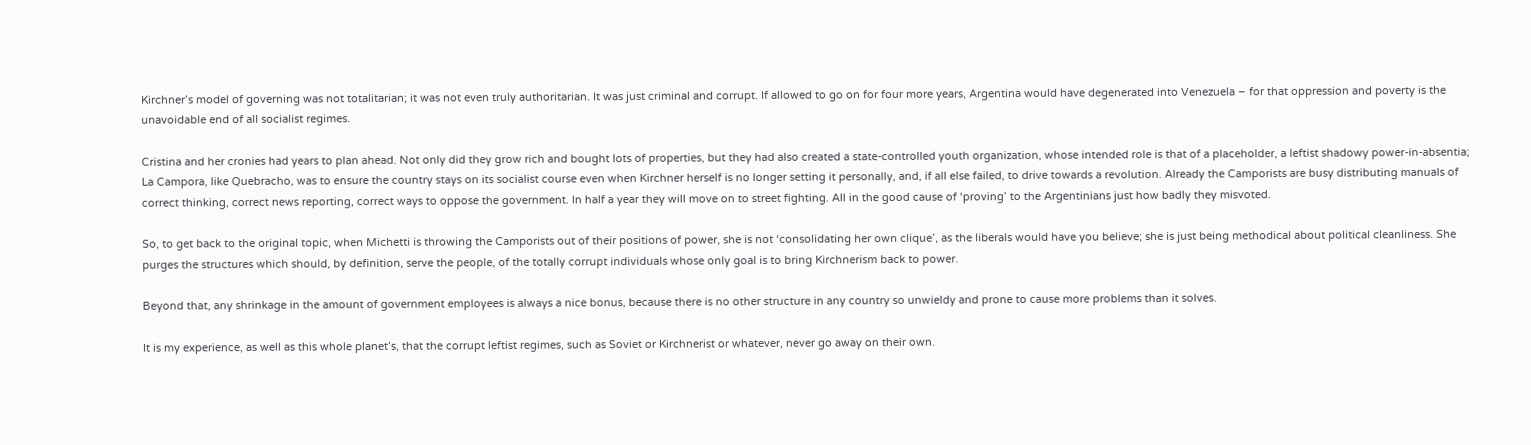Kirchner’s model of governing was not totalitarian; it was not even truly authoritarian. It was just criminal and corrupt. If allowed to go on for four more years, Argentina would have degenerated into Venezuela – for that oppression and poverty is the unavoidable end of all socialist regimes.

Cristina and her cronies had years to plan ahead. Not only did they grow rich and bought lots of properties, but they had also created a state-controlled youth organization, whose intended role is that of a placeholder, a leftist shadowy power-in-absentia; La Campora, like Quebracho, was to ensure the country stays on its socialist course even when Kirchner herself is no longer setting it personally, and, if all else failed, to drive towards a revolution. Already the Camporists are busy distributing manuals of correct thinking, correct news reporting, correct ways to oppose the government. In half a year they will move on to street fighting. All in the good cause of ‘proving’ to the Argentinians just how badly they misvoted.

So, to get back to the original topic, when Michetti is throwing the Camporists out of their positions of power, she is not ‘consolidating her own clique’, as the liberals would have you believe; she is just being methodical about political cleanliness. She purges the structures which should, by definition, serve the people, of the totally corrupt individuals whose only goal is to bring Kirchnerism back to power.

Beyond that, any shrinkage in the amount of government employees is always a nice bonus, because there is no other structure in any country so unwieldy and prone to cause more problems than it solves.

It is my experience, as well as this whole planet’s, that the corrupt leftist regimes, such as Soviet or Kirchnerist or whatever, never go away on their own.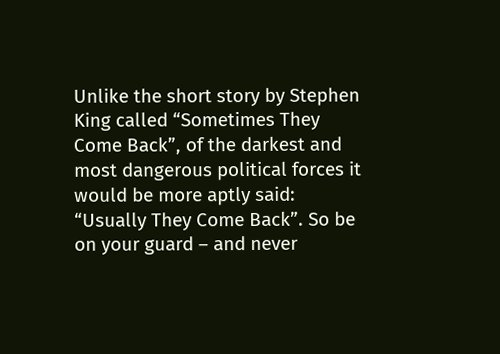Unlike the short story by Stephen King called “Sometimes They Come Back”, of the darkest and most dangerous political forces it would be more aptly said: “Usually They Come Back”. So be on your guard – and never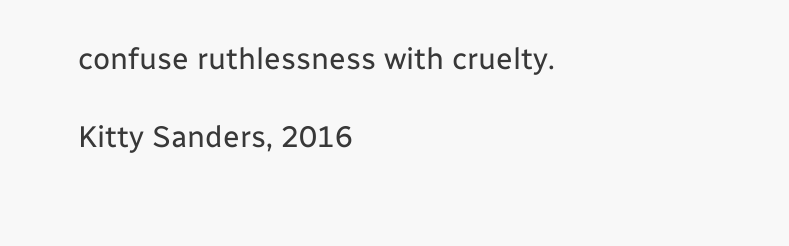confuse ruthlessness with cruelty.

Kitty Sanders, 2016